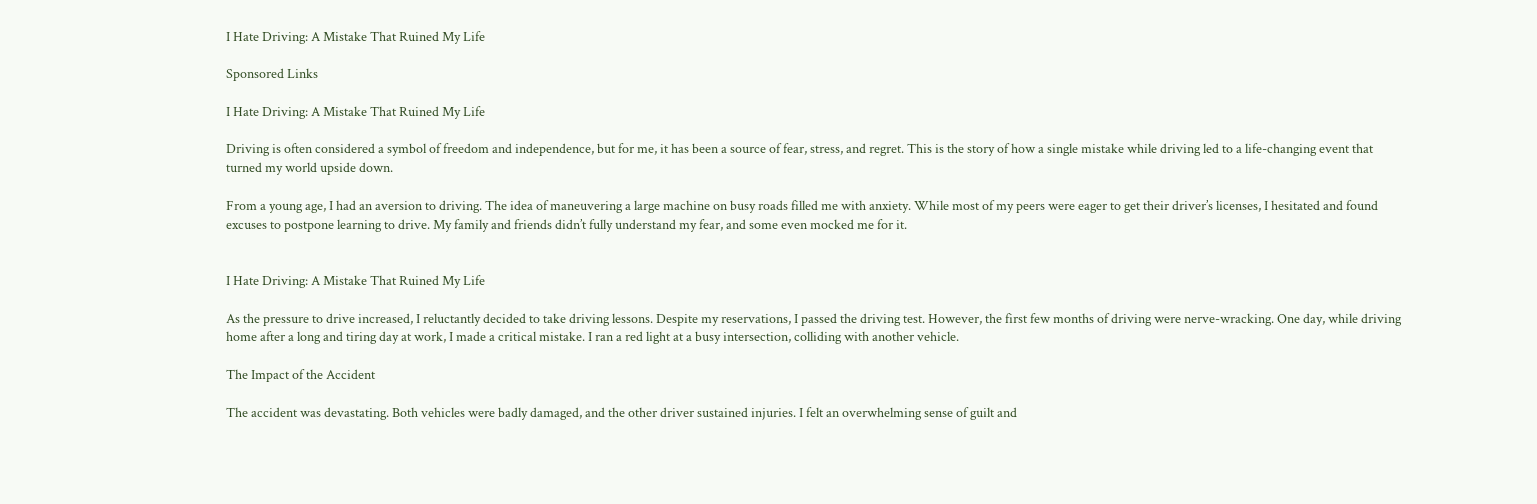I Hate Driving: A Mistake That Ruined My Life

Sponsored Links

I Hate Driving: A Mistake That Ruined My Life

Driving is often considered a symbol of freedom and independence, but for me, it has been a source of fear, stress, and regret. This is the story of how a single mistake while driving led to a life-changing event that turned my world upside down.

From a young age, I had an aversion to driving. The idea of maneuvering a large machine on busy roads filled me with anxiety. While most of my peers were eager to get their driver’s licenses, I hesitated and found excuses to postpone learning to drive. My family and friends didn’t fully understand my fear, and some even mocked me for it.


I Hate Driving: A Mistake That Ruined My Life

As the pressure to drive increased, I reluctantly decided to take driving lessons. Despite my reservations, I passed the driving test. However, the first few months of driving were nerve-wracking. One day, while driving home after a long and tiring day at work, I made a critical mistake. I ran a red light at a busy intersection, colliding with another vehicle.

The Impact of the Accident

The accident was devastating. Both vehicles were badly damaged, and the other driver sustained injuries. I felt an overwhelming sense of guilt and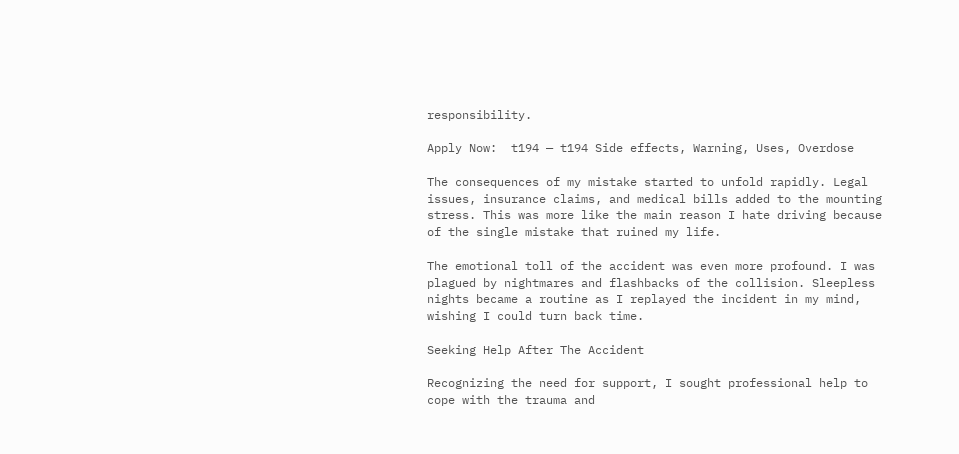responsibility.

Apply Now:  t194 — t194 Side effects, Warning, Uses, Overdose

The consequences of my mistake started to unfold rapidly. Legal issues, insurance claims, and medical bills added to the mounting stress. This was more like the main reason I hate driving because of the single mistake that ruined my life.

The emotional toll of the accident was even more profound. I was plagued by nightmares and flashbacks of the collision. Sleepless nights became a routine as I replayed the incident in my mind, wishing I could turn back time.

Seeking Help After The Accident

Recognizing the need for support, I sought professional help to cope with the trauma and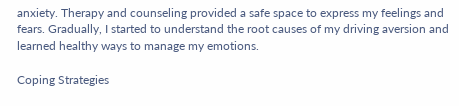anxiety. Therapy and counseling provided a safe space to express my feelings and fears. Gradually, I started to understand the root causes of my driving aversion and learned healthy ways to manage my emotions.

Coping Strategies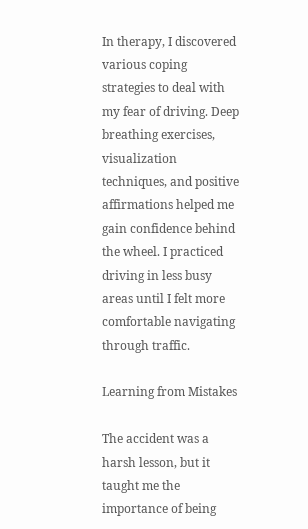In therapy, I discovered various coping strategies to deal with my fear of driving. Deep breathing exercises, visualization techniques, and positive affirmations helped me gain confidence behind the wheel. I practiced driving in less busy areas until I felt more comfortable navigating through traffic.

Learning from Mistakes

The accident was a harsh lesson, but it taught me the importance of being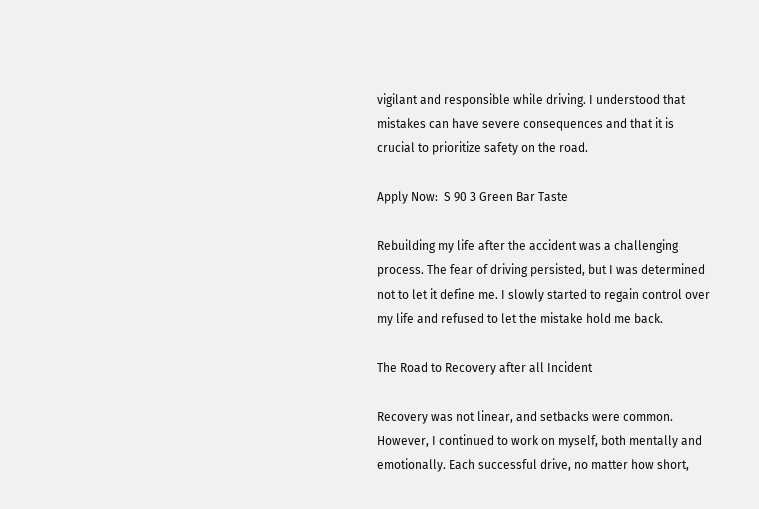vigilant and responsible while driving. I understood that mistakes can have severe consequences and that it is crucial to prioritize safety on the road.

Apply Now:  S 90 3 Green Bar Taste

Rebuilding my life after the accident was a challenging process. The fear of driving persisted, but I was determined not to let it define me. I slowly started to regain control over my life and refused to let the mistake hold me back.

The Road to Recovery after all Incident

Recovery was not linear, and setbacks were common. However, I continued to work on myself, both mentally and emotionally. Each successful drive, no matter how short,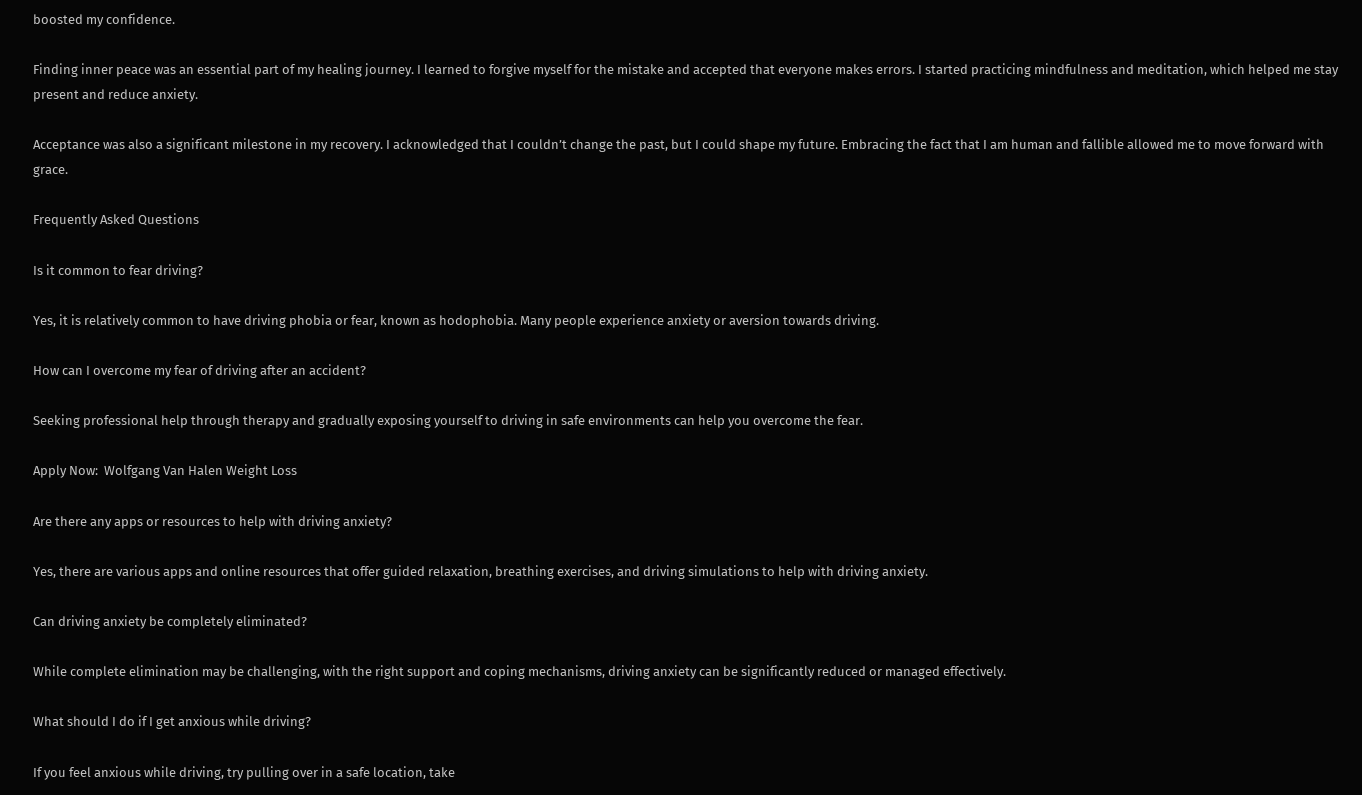boosted my confidence.

Finding inner peace was an essential part of my healing journey. I learned to forgive myself for the mistake and accepted that everyone makes errors. I started practicing mindfulness and meditation, which helped me stay present and reduce anxiety.

Acceptance was also a significant milestone in my recovery. I acknowledged that I couldn’t change the past, but I could shape my future. Embracing the fact that I am human and fallible allowed me to move forward with grace.

Frequently Asked Questions

Is it common to fear driving?

Yes, it is relatively common to have driving phobia or fear, known as hodophobia. Many people experience anxiety or aversion towards driving.

How can I overcome my fear of driving after an accident?

Seeking professional help through therapy and gradually exposing yourself to driving in safe environments can help you overcome the fear.

Apply Now:  Wolfgang Van Halen Weight Loss

Are there any apps or resources to help with driving anxiety?

Yes, there are various apps and online resources that offer guided relaxation, breathing exercises, and driving simulations to help with driving anxiety.

Can driving anxiety be completely eliminated?

While complete elimination may be challenging, with the right support and coping mechanisms, driving anxiety can be significantly reduced or managed effectively.

What should I do if I get anxious while driving?

If you feel anxious while driving, try pulling over in a safe location, take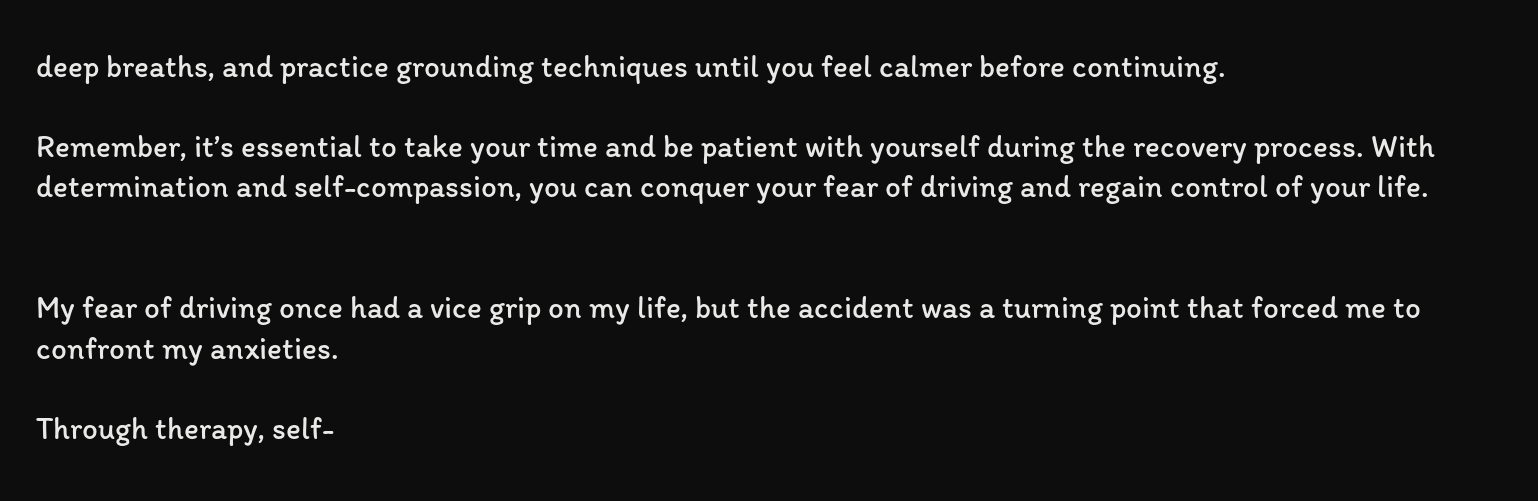deep breaths, and practice grounding techniques until you feel calmer before continuing.

Remember, it’s essential to take your time and be patient with yourself during the recovery process. With determination and self-compassion, you can conquer your fear of driving and regain control of your life.


My fear of driving once had a vice grip on my life, but the accident was a turning point that forced me to confront my anxieties.

Through therapy, self-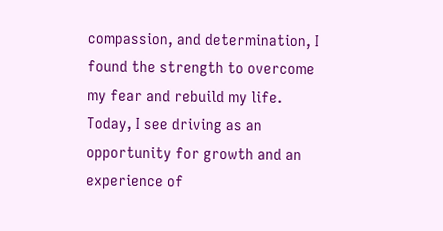compassion, and determination, I found the strength to overcome my fear and rebuild my life. Today, I see driving as an opportunity for growth and an experience of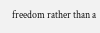freedom rather than a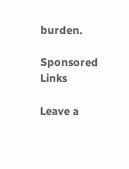burden.

Sponsored Links

Leave a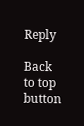Reply

Back to top button